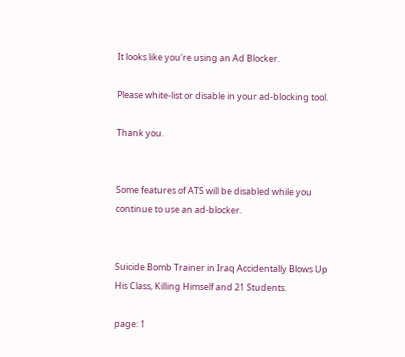It looks like you're using an Ad Blocker.

Please white-list or disable in your ad-blocking tool.

Thank you.


Some features of ATS will be disabled while you continue to use an ad-blocker.


Suicide Bomb Trainer in Iraq Accidentally Blows Up His Class, Killing Himself and 21 Students.

page: 1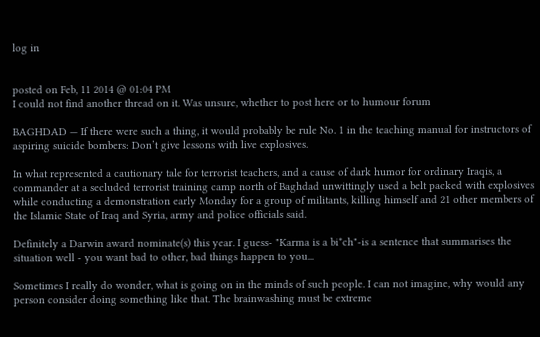log in


posted on Feb, 11 2014 @ 01:04 PM
I could not find another thread on it. Was unsure, whether to post here or to humour forum

BAGHDAD — If there were such a thing, it would probably be rule No. 1 in the teaching manual for instructors of aspiring suicide bombers: Don’t give lessons with live explosives.

In what represented a cautionary tale for terrorist teachers, and a cause of dark humor for ordinary Iraqis, a commander at a secluded terrorist training camp north of Baghdad unwittingly used a belt packed with explosives while conducting a demonstration early Monday for a group of militants, killing himself and 21 other members of the Islamic State of Iraq and Syria, army and police officials said.

Definitely a Darwin award nominate(s) this year. I guess- "Karma is a bi*ch"-is a sentence that summarises the situation well - you want bad to other, bad things happen to you...

Sometimes I really do wonder, what is going on in the minds of such people. I can not imagine, why would any person consider doing something like that. The brainwashing must be extreme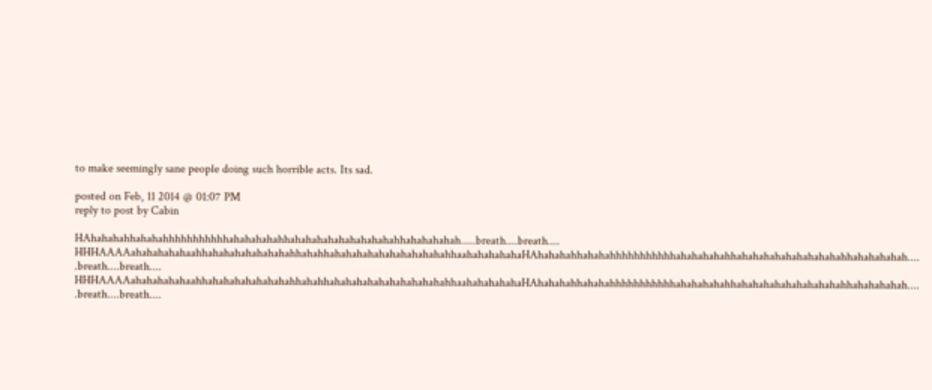to make seemingly sane people doing such horrible acts. Its sad.

posted on Feb, 11 2014 @ 01:07 PM
reply to post by Cabin

HAhahahahhahahahhhhhhhhhhhahahahahahhahahahahahahahahahahhahahahahah.....breath....breath.... HHHAAAAahahahahahaahhahahahahahahahahhahahhahahahahahahahahahahahhaahahahahahaHAhahahahhahahahhhhhhhhhhhahahahahahhahahahahahahahahahahhahahahahah.... .breath....breath.... HHHAAAAahahahahahaahhahahahahahahahahhahahhahahahahahahahahahahahhaahahahahahaHAhahahahhahahahhhhhhhhhhhahahahahahhahahahahahahahahahahhahahahahah.... .breath....breath....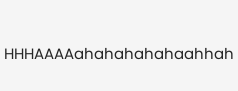HHHAAAAahahahahahaahhah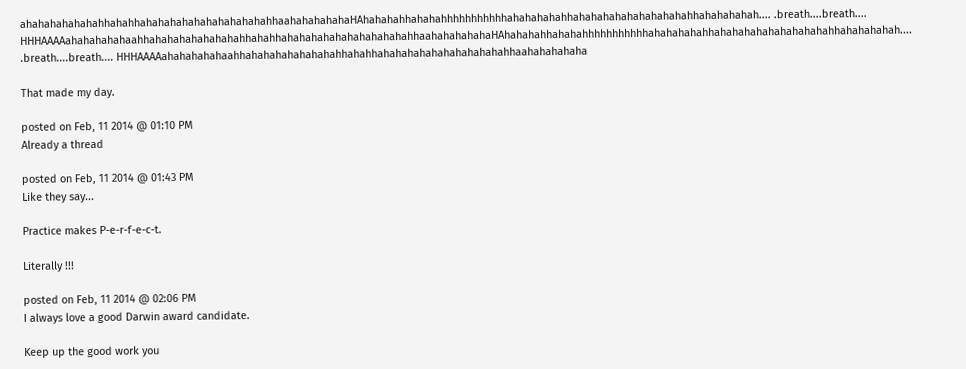ahahahahahahahhahahhahahahahahahahahahahahhaahahahahahaHAhahahahhahahahhhhhhhhhhhahahahahahhahahahahahahahahahahhahahahahah.... .breath....breath.... HHHAAAAahahahahahaahhahahahahahahahahhahahhahahahahahahahahahahahhaahahahahahaHAhahahahhahahahhhhhhhhhhhahahahahahhahahahahahahahahahahhahahahahah.... .breath....breath.... HHHAAAAahahahahahaahhahahahahahahahahhahahhahahahahahahahahahahahhaahahahahaha

That made my day.

posted on Feb, 11 2014 @ 01:10 PM
Already a thread

posted on Feb, 11 2014 @ 01:43 PM
Like they say...

Practice makes P-e-r-f-e-c-t.

Literally !!!

posted on Feb, 11 2014 @ 02:06 PM
I always love a good Darwin award candidate.

Keep up the good work you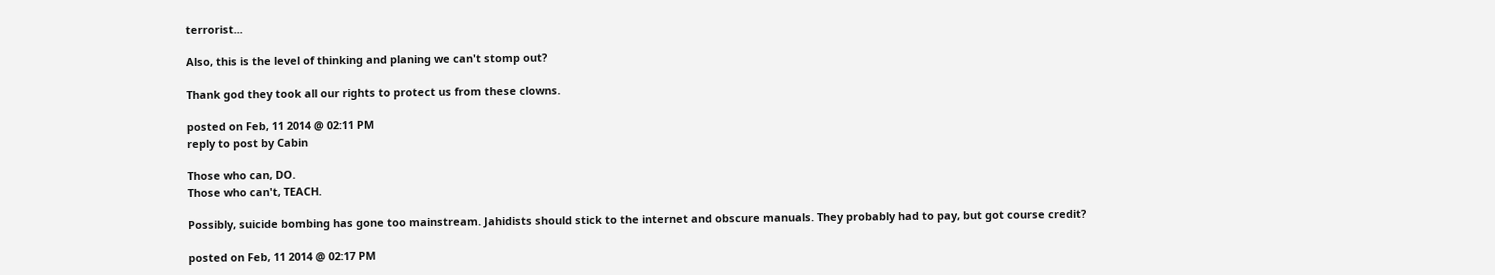terrorist...

Also, this is the level of thinking and planing we can't stomp out?

Thank god they took all our rights to protect us from these clowns.

posted on Feb, 11 2014 @ 02:11 PM
reply to post by Cabin

Those who can, DO.
Those who can't, TEACH.

Possibly, suicide bombing has gone too mainstream. Jahidists should stick to the internet and obscure manuals. They probably had to pay, but got course credit?

posted on Feb, 11 2014 @ 02:17 PM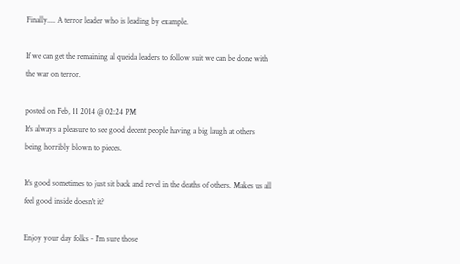Finally.... A terror leader who is leading by example.

If we can get the remaining al queida leaders to follow suit we can be done with the war on terror.

posted on Feb, 11 2014 @ 02:24 PM
It's always a pleasure to see good decent people having a big laugh at others being horribly blown to pieces.

It's good sometimes to just sit back and revel in the deaths of others. Makes us all feel good inside doesn't it?

Enjoy your day folks - I'm sure those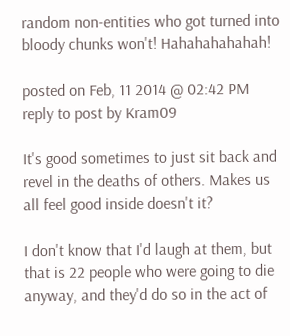random non-entities who got turned into bloody chunks won't! Hahahahahahah!

posted on Feb, 11 2014 @ 02:42 PM
reply to post by Kram09

It's good sometimes to just sit back and revel in the deaths of others. Makes us all feel good inside doesn't it?

I don't know that I'd laugh at them, but that is 22 people who were going to die anyway, and they'd do so in the act of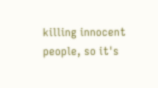killing innocent people, so it's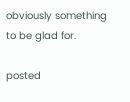obviously something to be glad for.

posted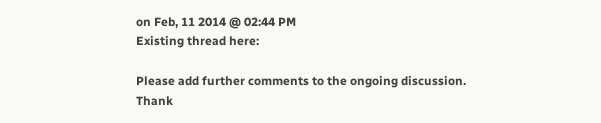on Feb, 11 2014 @ 02:44 PM
Existing thread here:

Please add further comments to the ongoing discussion.
Thank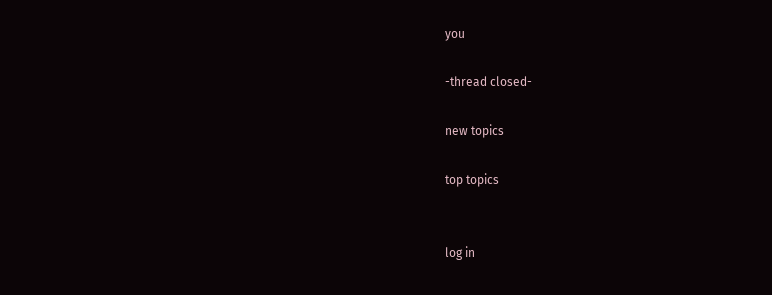you

-thread closed-

new topics

top topics


log in